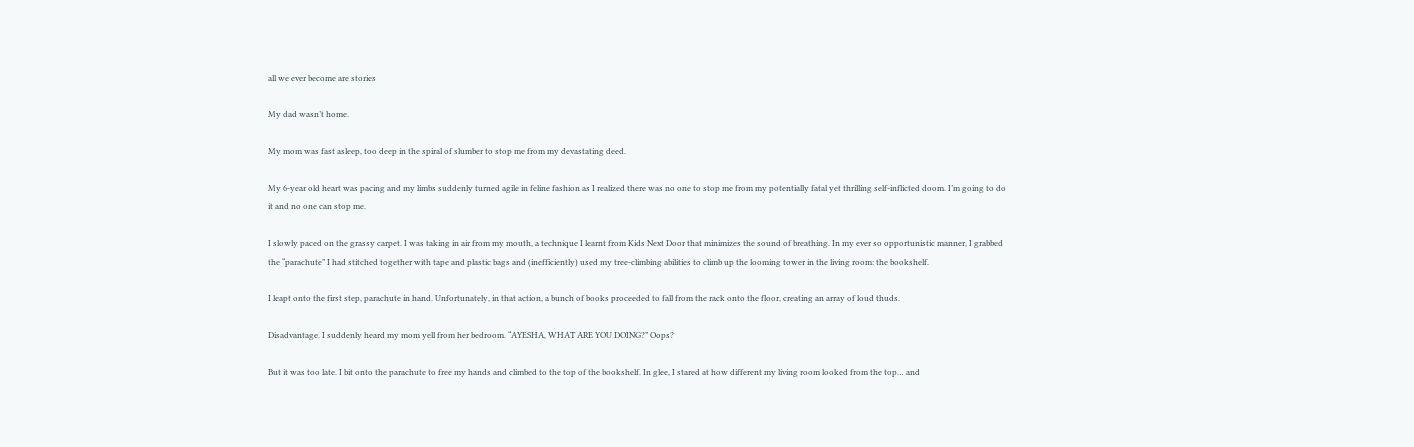all we ever become are stories

My dad wasn’t home.

My mom was fast asleep, too deep in the spiral of slumber to stop me from my devastating deed.

My 6-year old heart was pacing and my limbs suddenly turned agile in feline fashion as I realized there was no one to stop me from my potentially fatal yet thrilling self-inflicted doom. I’m going to do it and no one can stop me.

I slowly paced on the grassy carpet. I was taking in air from my mouth, a technique I learnt from Kids Next Door that minimizes the sound of breathing. In my ever so opportunistic manner, I grabbed the “parachute” I had stitched together with tape and plastic bags and (inefficiently) used my tree-climbing abilities to climb up the looming tower in the living room: the bookshelf.

I leapt onto the first step, parachute in hand. Unfortunately, in that action, a bunch of books proceeded to fall from the rack onto the floor, creating an array of loud thuds.

Disadvantage. I suddenly heard my mom yell from her bedroom. “AYESHA, WHAT ARE YOU DOING?” Oops?

But it was too late. I bit onto the parachute to free my hands and climbed to the top of the bookshelf. In glee, I stared at how different my living room looked from the top… and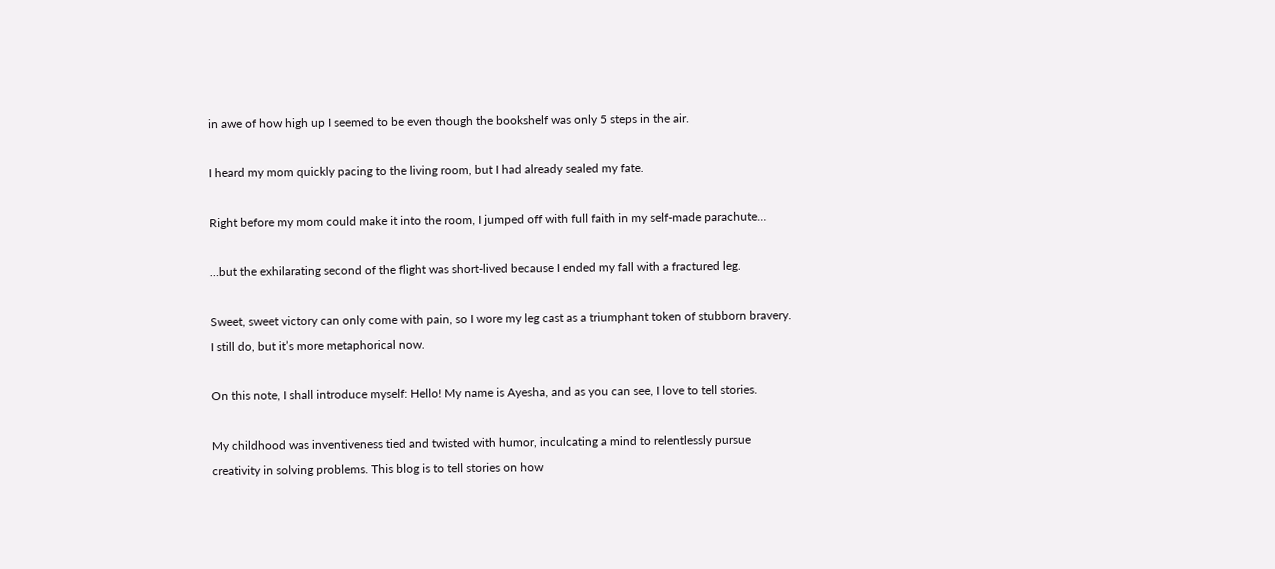in awe of how high up I seemed to be even though the bookshelf was only 5 steps in the air.

I heard my mom quickly pacing to the living room, but I had already sealed my fate.

Right before my mom could make it into the room, I jumped off with full faith in my self-made parachute…

…but the exhilarating second of the flight was short-lived because I ended my fall with a fractured leg.

Sweet, sweet victory can only come with pain, so I wore my leg cast as a triumphant token of stubborn bravery. I still do, but it’s more metaphorical now.

On this note, I shall introduce myself: Hello! My name is Ayesha, and as you can see, I love to tell stories.

My childhood was inventiveness tied and twisted with humor, inculcating a mind to relentlessly pursue creativity in solving problems. This blog is to tell stories on how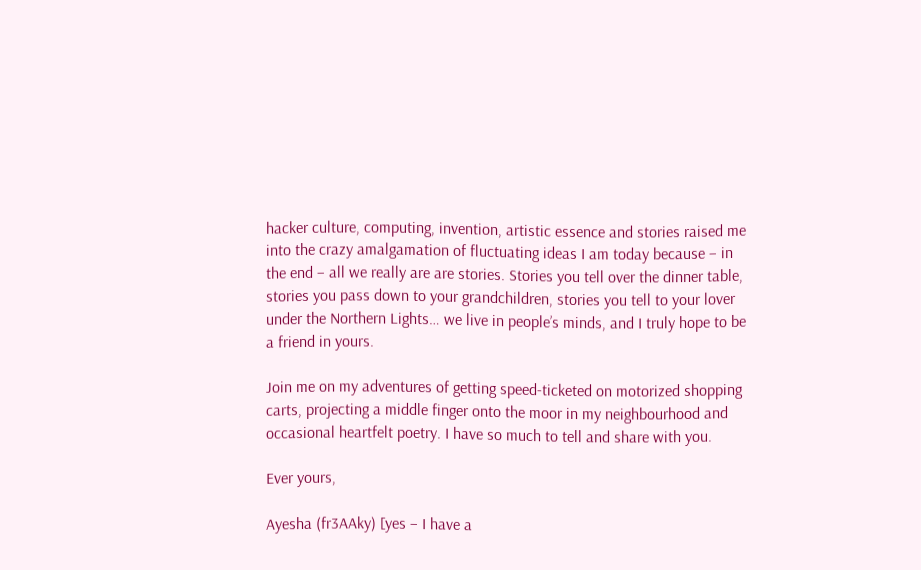hacker culture, computing, invention, artistic essence and stories raised me into the crazy amalgamation of fluctuating ideas I am today because – in the end – all we really are are stories. Stories you tell over the dinner table, stories you pass down to your grandchildren, stories you tell to your lover under the Northern Lights… we live in people’s minds, and I truly hope to be a friend in yours.

Join me on my adventures of getting speed-ticketed on motorized shopping carts, projecting a middle finger onto the moor in my neighbourhood and occasional heartfelt poetry. I have so much to tell and share with you.

Ever yours,

Ayesha (fr3AAky) [yes – I have a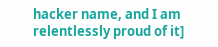hacker name, and I am relentlessly proud of it]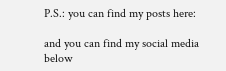P.S.: you can find my posts here:

and you can find my social media below